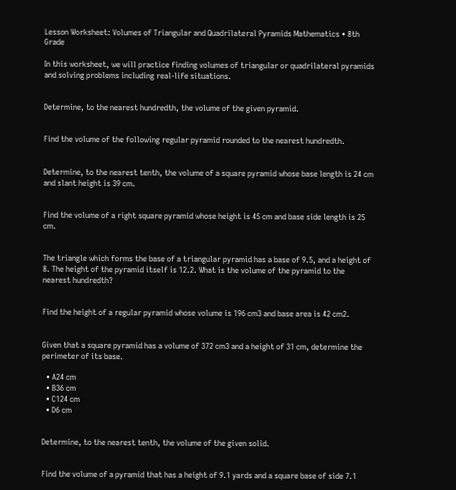Lesson Worksheet: Volumes of Triangular and Quadrilateral Pyramids Mathematics • 8th Grade

In this worksheet, we will practice finding volumes of triangular or quadrilateral pyramids and solving problems including real-life situations.


Determine, to the nearest hundredth, the volume of the given pyramid.


Find the volume of the following regular pyramid rounded to the nearest hundredth.


Determine, to the nearest tenth, the volume of a square pyramid whose base length is 24 cm and slant height is 39 cm.


Find the volume of a right square pyramid whose height is 45 cm and base side length is 25 cm.


The triangle which forms the base of a triangular pyramid has a base of 9.5, and a height of 8. The height of the pyramid itself is 12.2. What is the volume of the pyramid to the nearest hundredth?


Find the height of a regular pyramid whose volume is 196 cm3 and base area is 42 cm2.


Given that a square pyramid has a volume of 372 cm3 and a height of 31 cm, determine the perimeter of its base.

  • A24 cm
  • B36 cm
  • C124 cm
  • D6 cm


Determine, to the nearest tenth, the volume of the given solid.


Find the volume of a pyramid that has a height of 9.1 yards and a square base of side 7.1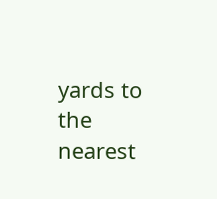yards to the nearest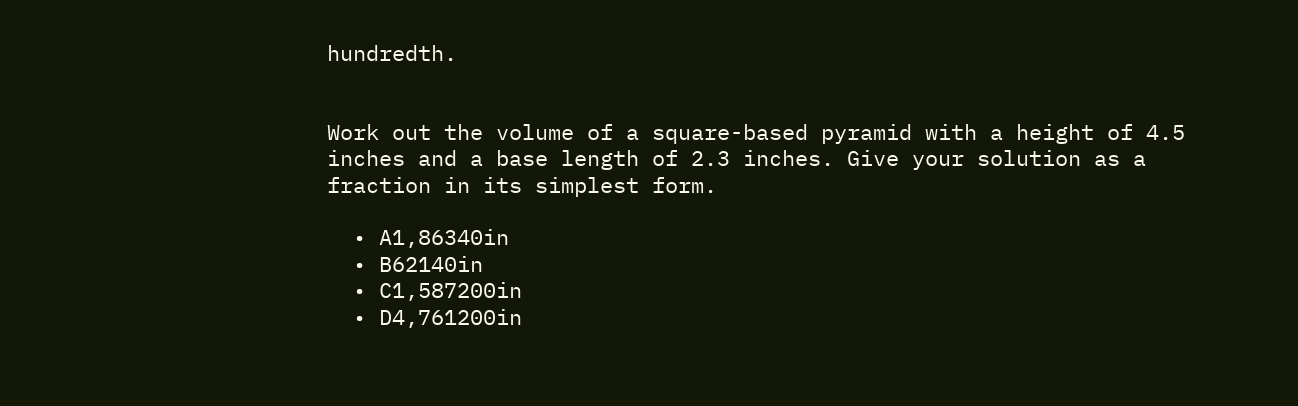hundredth.


Work out the volume of a square-based pyramid with a height of 4.5 inches and a base length of 2.3 inches. Give your solution as a fraction in its simplest form.

  • A1,86340in
  • B62140in
  • C1,587200in
  • D4,761200in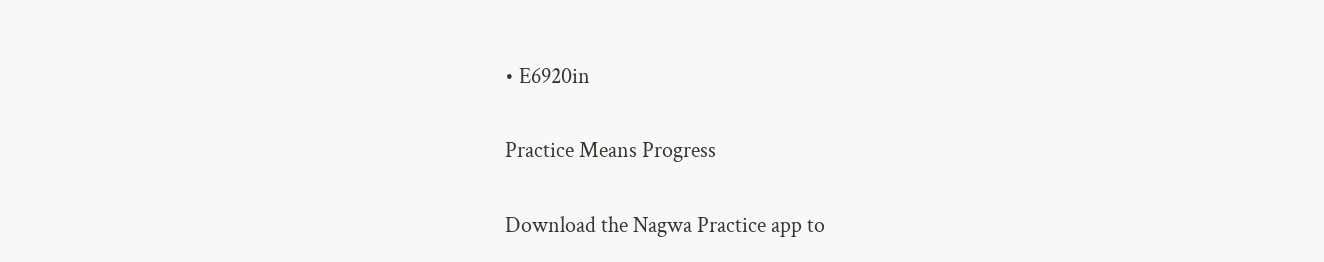• E6920in

Practice Means Progress

Download the Nagwa Practice app to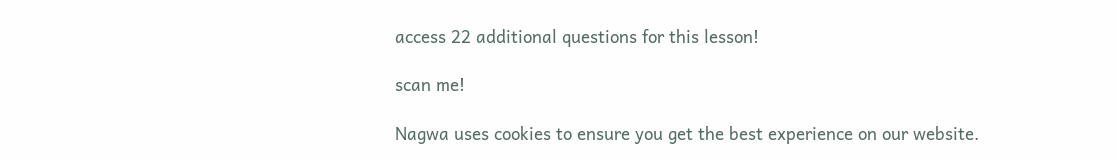access 22 additional questions for this lesson!

scan me!

Nagwa uses cookies to ensure you get the best experience on our website.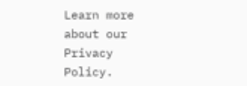Learn more about our Privacy Policy.